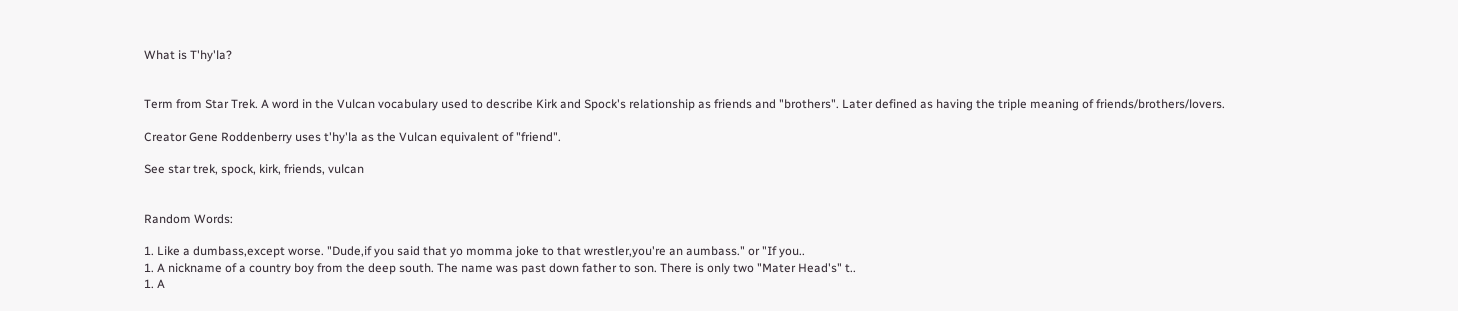What is T'hy'la?


Term from Star Trek. A word in the Vulcan vocabulary used to describe Kirk and Spock's relationship as friends and "brothers". Later defined as having the triple meaning of friends/brothers/lovers.

Creator Gene Roddenberry uses t'hy'la as the Vulcan equivalent of "friend".

See star trek, spock, kirk, friends, vulcan


Random Words:

1. Like a dumbass,except worse. "Dude,if you said that yo momma joke to that wrestler,you're an aumbass." or "If you..
1. A nickname of a country boy from the deep south. The name was past down father to son. There is only two "Mater Head's" t..
1. A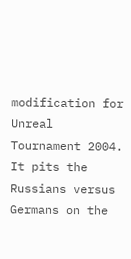modification for Unreal Tournament 2004. It pits the Russians versus Germans on the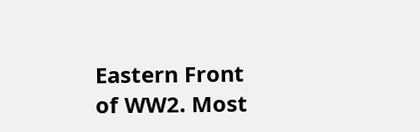Eastern Front of WW2. Most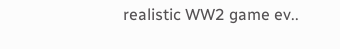realistic WW2 game ev..